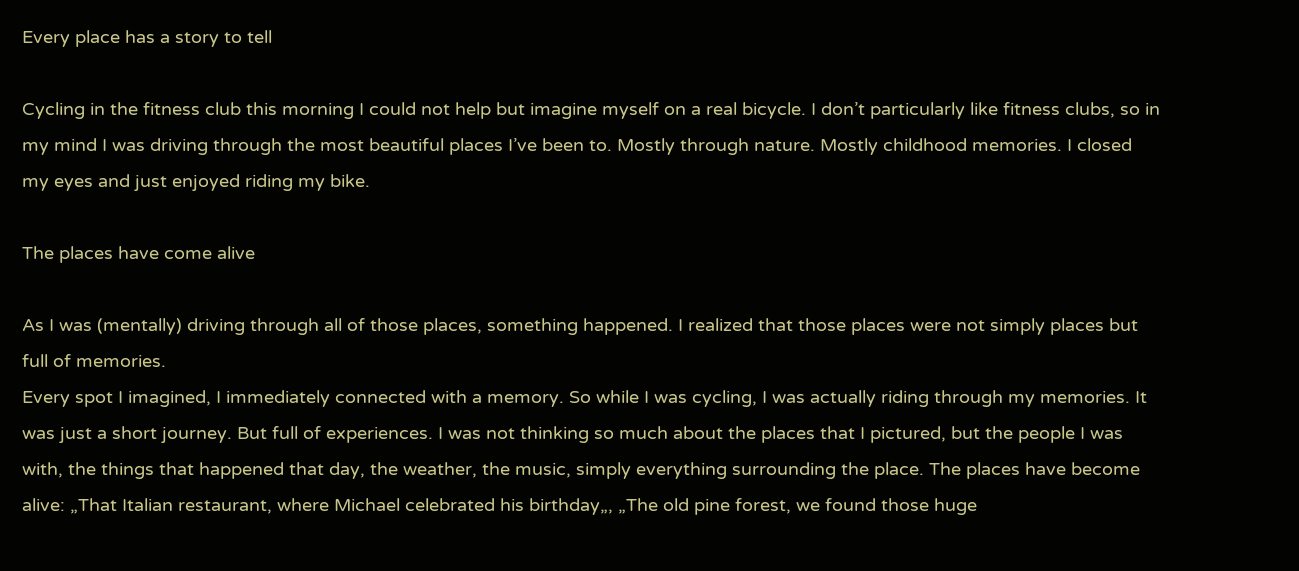Every place has a story to tell

Cycling in the fitness club this morning I could not help but imagine myself on a real bicycle. I don’t particularly like fitness clubs, so in my mind I was driving through the most beautiful places I’ve been to. Mostly through nature. Mostly childhood memories. I closed my eyes and just enjoyed riding my bike.

The places have come alive

As I was (mentally) driving through all of those places, something happened. I realized that those places were not simply places but full of memories.
Every spot I imagined, I immediately connected with a memory. So while I was cycling, I was actually riding through my memories. It was just a short journey. But full of experiences. I was not thinking so much about the places that I pictured, but the people I was with, the things that happened that day, the weather, the music, simply everything surrounding the place. The places have become alive: „That Italian restaurant, where Michael celebrated his birthday„, „The old pine forest, we found those huge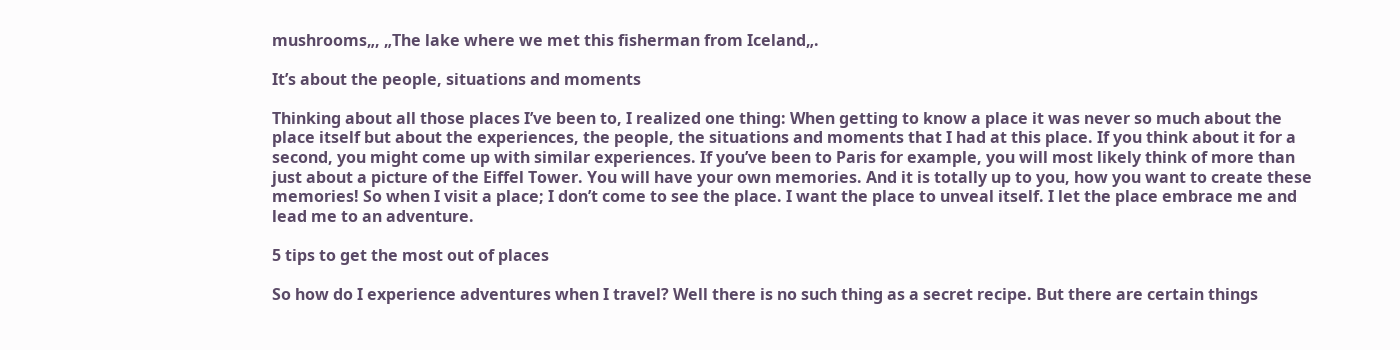mushrooms„, „The lake where we met this fisherman from Iceland„.

It’s about the people, situations and moments

Thinking about all those places I’ve been to, I realized one thing: When getting to know a place it was never so much about the place itself but about the experiences, the people, the situations and moments that I had at this place. If you think about it for a second, you might come up with similar experiences. If you’ve been to Paris for example, you will most likely think of more than just about a picture of the Eiffel Tower. You will have your own memories. And it is totally up to you, how you want to create these memories! So when I visit a place; I don’t come to see the place. I want the place to unveal itself. I let the place embrace me and lead me to an adventure.

5 tips to get the most out of places

So how do I experience adventures when I travel? Well there is no such thing as a secret recipe. But there are certain things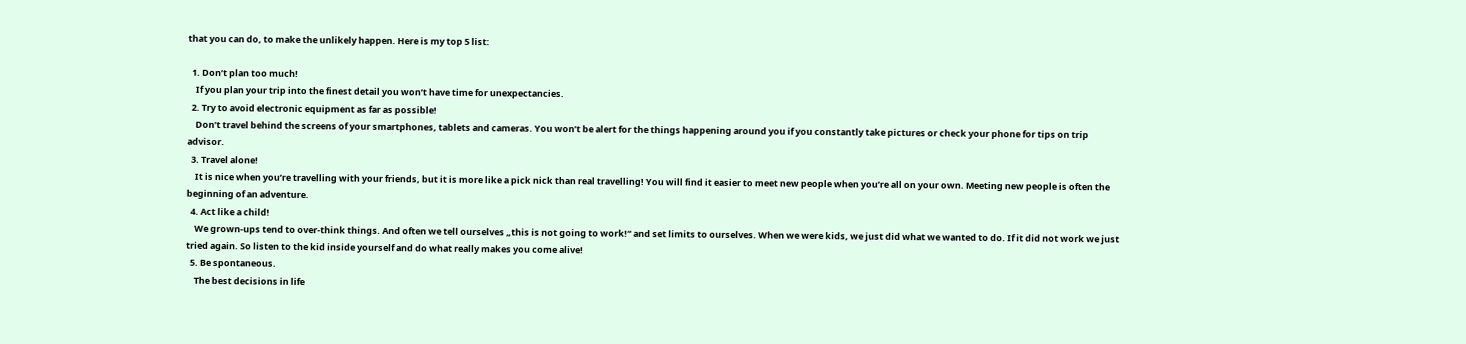that you can do, to make the unlikely happen. Here is my top 5 list:

  1. Don’t plan too much!
    If you plan your trip into the finest detail you won’t have time for unexpectancies.
  2. Try to avoid electronic equipment as far as possible!
    Don’t travel behind the screens of your smartphones, tablets and cameras. You won’t be alert for the things happening around you if you constantly take pictures or check your phone for tips on trip advisor.
  3. Travel alone!
    It is nice when you’re travelling with your friends, but it is more like a pick nick than real travelling! You will find it easier to meet new people when you’re all on your own. Meeting new people is often the beginning of an adventure.
  4. Act like a child!
    We grown-ups tend to over-think things. And often we tell ourselves „this is not going to work!“ and set limits to ourselves. When we were kids, we just did what we wanted to do. If it did not work we just tried again. So listen to the kid inside yourself and do what really makes you come alive!
  5. Be spontaneous.
    The best decisions in life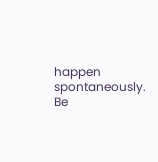happen spontaneously. Be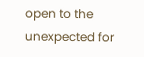open to the unexpected for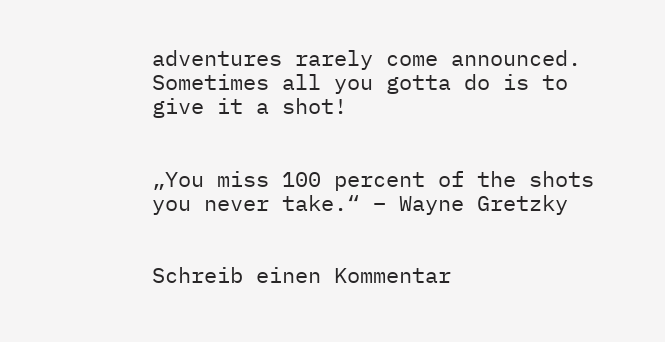adventures rarely come announced. Sometimes all you gotta do is to give it a shot!


„You miss 100 percent of the shots you never take.“ – Wayne Gretzky


Schreib einen Kommentar